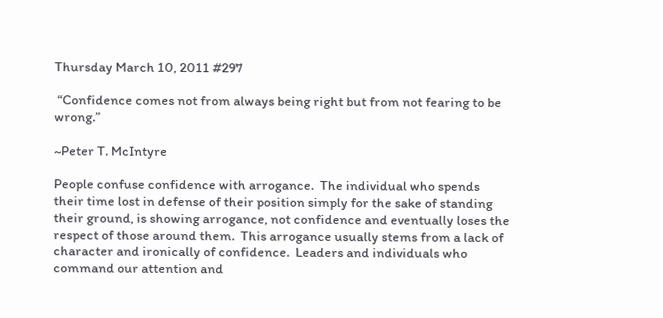Thursday March 10, 2011 #297

 “Confidence comes not from always being right but from not fearing to be wrong.”

~Peter T. McIntyre

People confuse confidence with arrogance.  The individual who spends their time lost in defense of their position simply for the sake of standing their ground, is showing arrogance, not confidence and eventually loses the respect of those around them.  This arrogance usually stems from a lack of character and ironically of confidence.  Leaders and individuals who command our attention and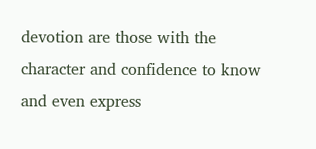devotion are those with the character and confidence to know and even express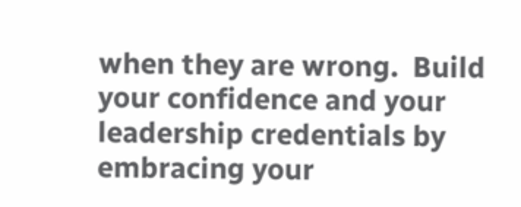when they are wrong.  Build your confidence and your leadership credentials by embracing your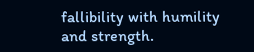fallibility with humility and strength.